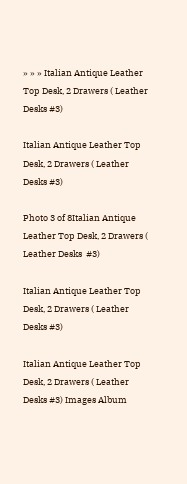» » » Italian Antique Leather Top Desk, 2 Drawers ( Leather Desks #3)

Italian Antique Leather Top Desk, 2 Drawers ( Leather Desks #3)

Photo 3 of 8Italian Antique Leather Top Desk, 2 Drawers ( Leather Desks  #3)

Italian Antique Leather Top Desk, 2 Drawers ( Leather Desks #3)

Italian Antique Leather Top Desk, 2 Drawers ( Leather Desks #3) Images Album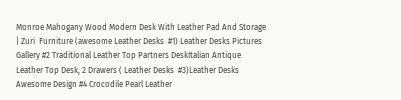Monroe Mahogany Wood Modern Desk With Leather Pad And Storage | Zuri  Furniture (awesome Leather Desks  #1) Leather Desks Pictures Gallery #2 Traditional Leather Top Partners DeskItalian Antique Leather Top Desk, 2 Drawers ( Leather Desks  #3)Leather Desks Awesome Design #4 Crocodile Pearl Leather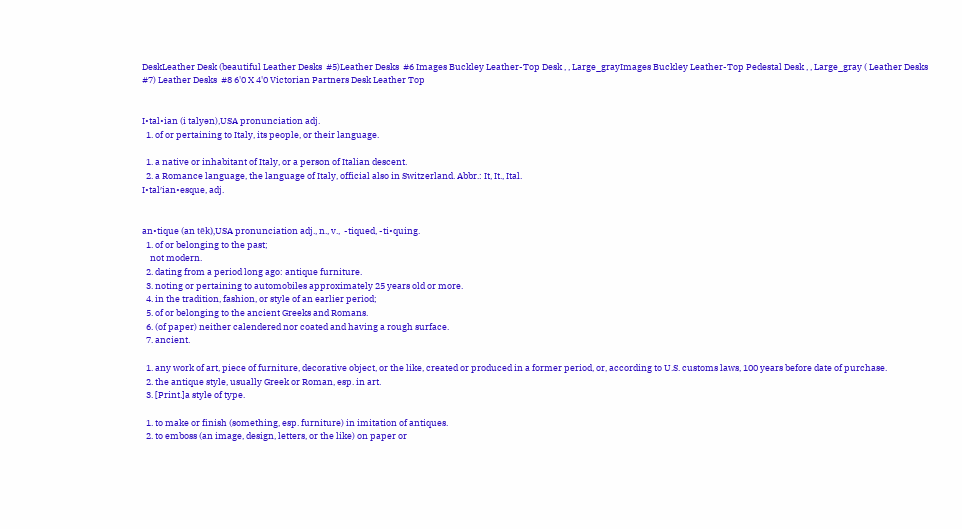DeskLeather Desk (beautiful Leather Desks  #5)Leather Desks  #6 Images Buckley Leather-Top Desk , , Large_grayImages Buckley Leather-Top Pedestal Desk , , Large_gray ( Leather Desks  #7) Leather Desks  #8 6'0 X 4'0 Victorian Partners Desk Leather Top


I•tal•ian (i talyən),USA pronunciation adj.
  1. of or pertaining to Italy, its people, or their language.

  1. a native or inhabitant of Italy, or a person of Italian descent.
  2. a Romance language, the language of Italy, official also in Switzerland. Abbr.: It, It., Ital.
I•tal′ian•esque, adj.


an•tique (an tēk),USA pronunciation adj., n., v.,  -tiqued, -ti•quing.
  1. of or belonging to the past;
    not modern.
  2. dating from a period long ago: antique furniture.
  3. noting or pertaining to automobiles approximately 25 years old or more.
  4. in the tradition, fashion, or style of an earlier period;
  5. of or belonging to the ancient Greeks and Romans.
  6. (of paper) neither calendered nor coated and having a rough surface.
  7. ancient.

  1. any work of art, piece of furniture, decorative object, or the like, created or produced in a former period, or, according to U.S. customs laws, 100 years before date of purchase.
  2. the antique style, usually Greek or Roman, esp. in art.
  3. [Print.]a style of type.

  1. to make or finish (something, esp. furniture) in imitation of antiques.
  2. to emboss (an image, design, letters, or the like) on paper or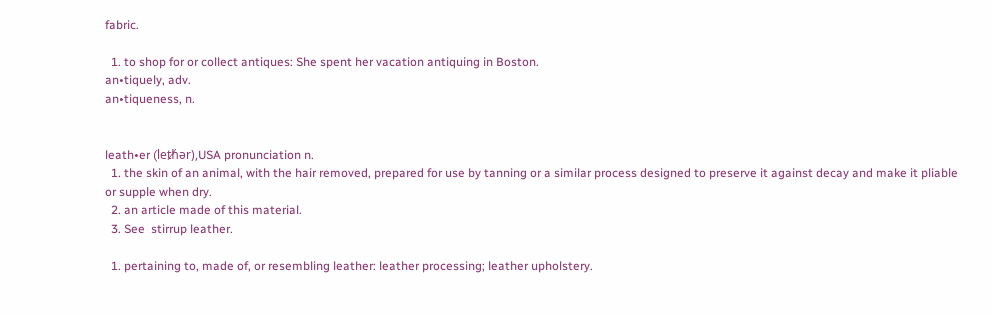fabric.

  1. to shop for or collect antiques: She spent her vacation antiquing in Boston.
an•tiquely, adv.
an•tiqueness, n.


leath•er (leᵺər),USA pronunciation n.
  1. the skin of an animal, with the hair removed, prepared for use by tanning or a similar process designed to preserve it against decay and make it pliable or supple when dry.
  2. an article made of this material.
  3. See  stirrup leather.

  1. pertaining to, made of, or resembling leather: leather processing; leather upholstery.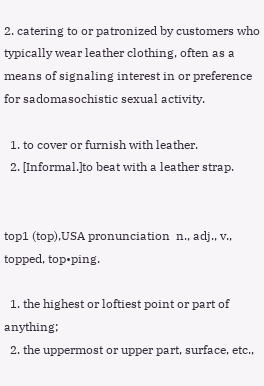2. catering to or patronized by customers who typically wear leather clothing, often as a means of signaling interest in or preference for sadomasochistic sexual activity.

  1. to cover or furnish with leather.
  2. [Informal.]to beat with a leather strap.


top1 (top),USA pronunciation  n., adj., v.,  topped, top•ping.

  1. the highest or loftiest point or part of anything;
  2. the uppermost or upper part, surface, etc.,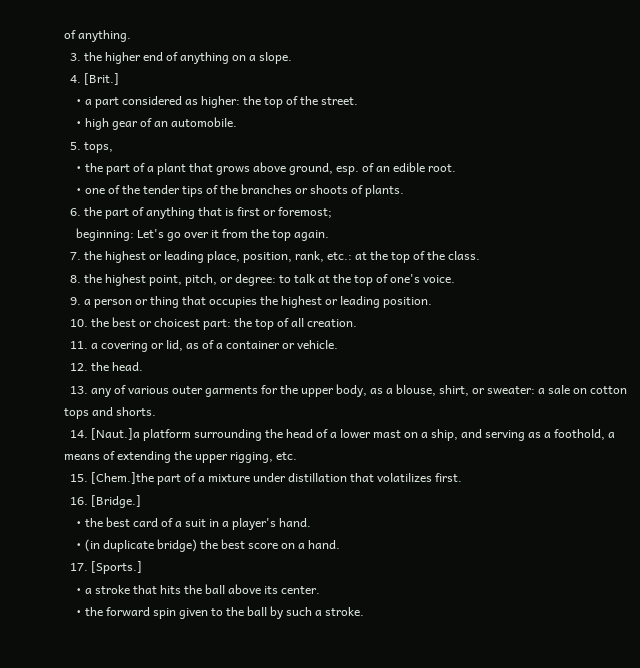of anything.
  3. the higher end of anything on a slope.
  4. [Brit.]
    • a part considered as higher: the top of the street.
    • high gear of an automobile.
  5. tops,
    • the part of a plant that grows above ground, esp. of an edible root.
    • one of the tender tips of the branches or shoots of plants.
  6. the part of anything that is first or foremost;
    beginning: Let's go over it from the top again.
  7. the highest or leading place, position, rank, etc.: at the top of the class.
  8. the highest point, pitch, or degree: to talk at the top of one's voice.
  9. a person or thing that occupies the highest or leading position.
  10. the best or choicest part: the top of all creation.
  11. a covering or lid, as of a container or vehicle.
  12. the head.
  13. any of various outer garments for the upper body, as a blouse, shirt, or sweater: a sale on cotton tops and shorts.
  14. [Naut.]a platform surrounding the head of a lower mast on a ship, and serving as a foothold, a means of extending the upper rigging, etc.
  15. [Chem.]the part of a mixture under distillation that volatilizes first.
  16. [Bridge.]
    • the best card of a suit in a player's hand.
    • (in duplicate bridge) the best score on a hand.
  17. [Sports.]
    • a stroke that hits the ball above its center.
    • the forward spin given to the ball by such a stroke.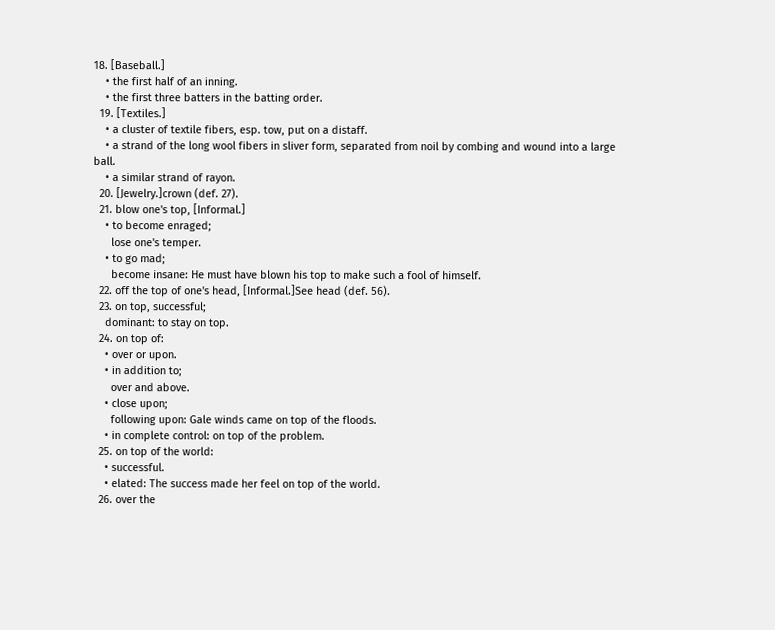18. [Baseball.]
    • the first half of an inning.
    • the first three batters in the batting order.
  19. [Textiles.]
    • a cluster of textile fibers, esp. tow, put on a distaff.
    • a strand of the long wool fibers in sliver form, separated from noil by combing and wound into a large ball.
    • a similar strand of rayon.
  20. [Jewelry.]crown (def. 27).
  21. blow one's top, [Informal.]
    • to become enraged;
      lose one's temper.
    • to go mad;
      become insane: He must have blown his top to make such a fool of himself.
  22. off the top of one's head, [Informal.]See head (def. 56).
  23. on top, successful;
    dominant: to stay on top.
  24. on top of:
    • over or upon.
    • in addition to;
      over and above.
    • close upon;
      following upon: Gale winds came on top of the floods.
    • in complete control: on top of the problem.
  25. on top of the world:
    • successful.
    • elated: The success made her feel on top of the world.
  26. over the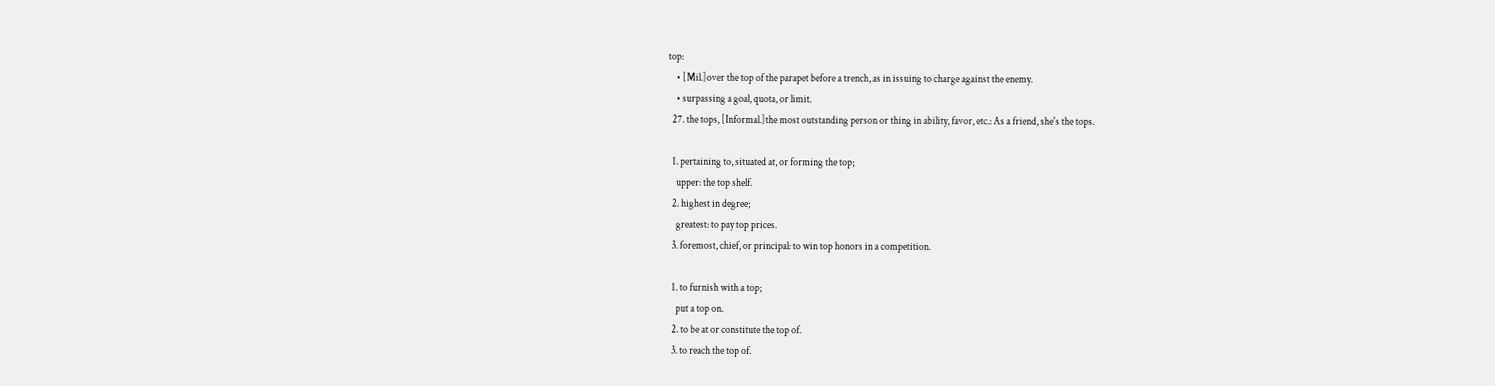top:
    • [Mil.]over the top of the parapet before a trench, as in issuing to charge against the enemy.
    • surpassing a goal, quota, or limit.
  27. the tops, [Informal.]the most outstanding person or thing in ability, favor, etc.: As a friend, she's the tops.

  1. pertaining to, situated at, or forming the top;
    upper: the top shelf.
  2. highest in degree;
    greatest: to pay top prices.
  3. foremost, chief, or principal: to win top honors in a competition.

  1. to furnish with a top;
    put a top on.
  2. to be at or constitute the top of.
  3. to reach the top of.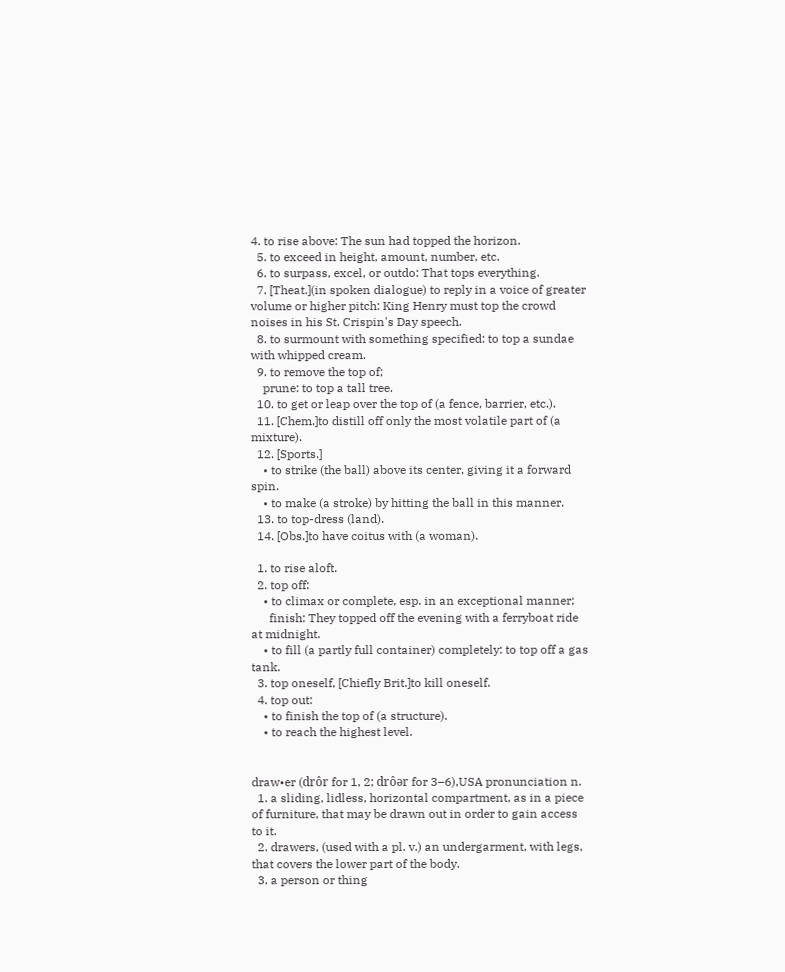4. to rise above: The sun had topped the horizon.
  5. to exceed in height, amount, number, etc.
  6. to surpass, excel, or outdo: That tops everything.
  7. [Theat.](in spoken dialogue) to reply in a voice of greater volume or higher pitch: King Henry must top the crowd noises in his St. Crispin's Day speech.
  8. to surmount with something specified: to top a sundae with whipped cream.
  9. to remove the top of;
    prune: to top a tall tree.
  10. to get or leap over the top of (a fence, barrier, etc.).
  11. [Chem.]to distill off only the most volatile part of (a mixture).
  12. [Sports.]
    • to strike (the ball) above its center, giving it a forward spin.
    • to make (a stroke) by hitting the ball in this manner.
  13. to top-dress (land).
  14. [Obs.]to have coitus with (a woman).

  1. to rise aloft.
  2. top off:
    • to climax or complete, esp. in an exceptional manner;
      finish: They topped off the evening with a ferryboat ride at midnight.
    • to fill (a partly full container) completely: to top off a gas tank.
  3. top oneself, [Chiefly Brit.]to kill oneself.
  4. top out:
    • to finish the top of (a structure).
    • to reach the highest level.


draw•er (drôr for 1, 2; drôər for 3–6),USA pronunciation n.
  1. a sliding, lidless, horizontal compartment, as in a piece of furniture, that may be drawn out in order to gain access to it.
  2. drawers, (used with a pl. v.) an undergarment, with legs, that covers the lower part of the body.
  3. a person or thing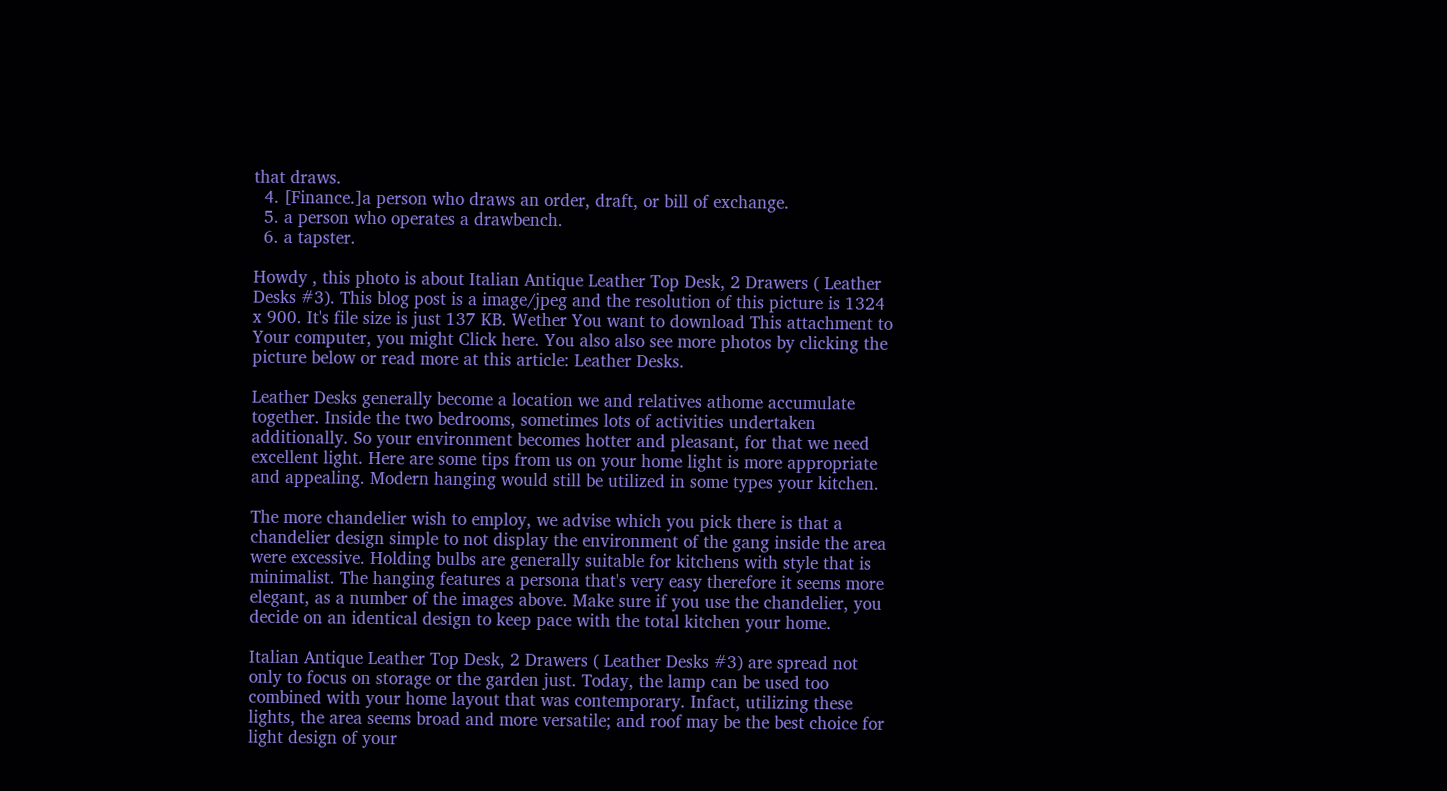that draws.
  4. [Finance.]a person who draws an order, draft, or bill of exchange.
  5. a person who operates a drawbench.
  6. a tapster.

Howdy , this photo is about Italian Antique Leather Top Desk, 2 Drawers ( Leather Desks #3). This blog post is a image/jpeg and the resolution of this picture is 1324 x 900. It's file size is just 137 KB. Wether You want to download This attachment to Your computer, you might Click here. You also also see more photos by clicking the picture below or read more at this article: Leather Desks.

Leather Desks generally become a location we and relatives athome accumulate together. Inside the two bedrooms, sometimes lots of activities undertaken additionally. So your environment becomes hotter and pleasant, for that we need excellent light. Here are some tips from us on your home light is more appropriate and appealing. Modern hanging would still be utilized in some types your kitchen.

The more chandelier wish to employ, we advise which you pick there is that a chandelier design simple to not display the environment of the gang inside the area were excessive. Holding bulbs are generally suitable for kitchens with style that is minimalist. The hanging features a persona that's very easy therefore it seems more elegant, as a number of the images above. Make sure if you use the chandelier, you decide on an identical design to keep pace with the total kitchen your home.

Italian Antique Leather Top Desk, 2 Drawers ( Leather Desks #3) are spread not only to focus on storage or the garden just. Today, the lamp can be used too combined with your home layout that was contemporary. Infact, utilizing these lights, the area seems broad and more versatile; and roof may be the best choice for light design of your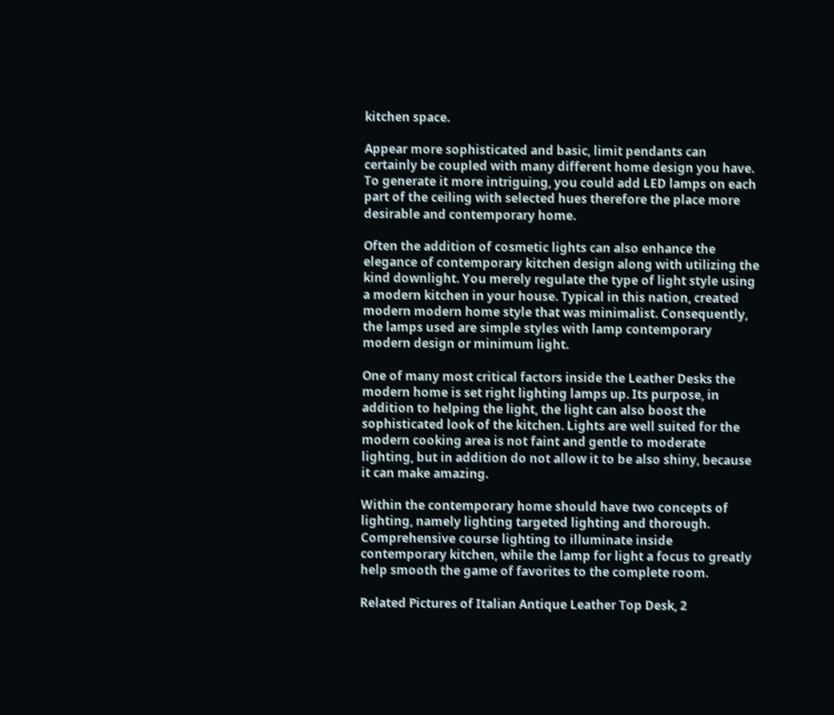kitchen space.

Appear more sophisticated and basic, limit pendants can certainly be coupled with many different home design you have. To generate it more intriguing, you could add LED lamps on each part of the ceiling with selected hues therefore the place more desirable and contemporary home.

Often the addition of cosmetic lights can also enhance the elegance of contemporary kitchen design along with utilizing the kind downlight. You merely regulate the type of light style using a modern kitchen in your house. Typical in this nation, created modern modern home style that was minimalist. Consequently, the lamps used are simple styles with lamp contemporary modern design or minimum light.

One of many most critical factors inside the Leather Desks the modern home is set right lighting lamps up. Its purpose, in addition to helping the light, the light can also boost the sophisticated look of the kitchen. Lights are well suited for the modern cooking area is not faint and gentle to moderate lighting, but in addition do not allow it to be also shiny, because it can make amazing.

Within the contemporary home should have two concepts of lighting, namely lighting targeted lighting and thorough. Comprehensive course lighting to illuminate inside contemporary kitchen, while the lamp for light a focus to greatly help smooth the game of favorites to the complete room.

Related Pictures of Italian Antique Leather Top Desk, 2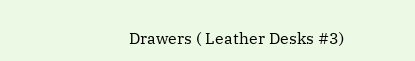Drawers ( Leather Desks #3)